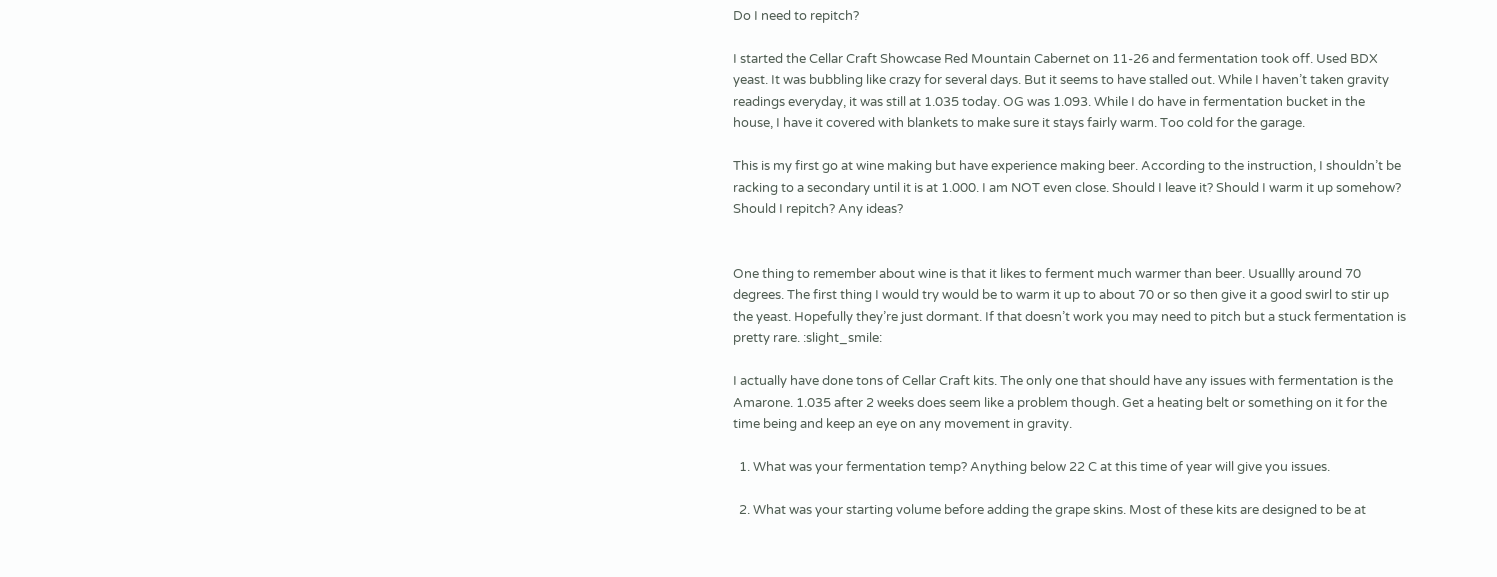Do I need to repitch?

I started the Cellar Craft Showcase Red Mountain Cabernet on 11-26 and fermentation took off. Used BDX yeast. It was bubbling like crazy for several days. But it seems to have stalled out. While I haven’t taken gravity readings everyday, it was still at 1.035 today. OG was 1.093. While I do have in fermentation bucket in the house, I have it covered with blankets to make sure it stays fairly warm. Too cold for the garage.

This is my first go at wine making but have experience making beer. According to the instruction, I shouldn’t be racking to a secondary until it is at 1.000. I am NOT even close. Should I leave it? Should I warm it up somehow? Should I repitch? Any ideas?


One thing to remember about wine is that it likes to ferment much warmer than beer. Usuallly around 70 degrees. The first thing I would try would be to warm it up to about 70 or so then give it a good swirl to stir up the yeast. Hopefully they’re just dormant. If that doesn’t work you may need to pitch but a stuck fermentation is pretty rare. :slight_smile:

I actually have done tons of Cellar Craft kits. The only one that should have any issues with fermentation is the Amarone. 1.035 after 2 weeks does seem like a problem though. Get a heating belt or something on it for the time being and keep an eye on any movement in gravity.

  1. What was your fermentation temp? Anything below 22 C at this time of year will give you issues.

  2. What was your starting volume before adding the grape skins. Most of these kits are designed to be at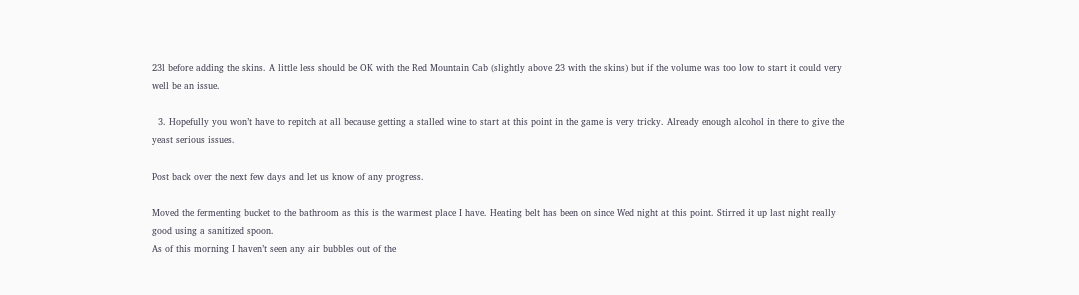23l before adding the skins. A little less should be OK with the Red Mountain Cab (slightly above 23 with the skins) but if the volume was too low to start it could very well be an issue.

  3. Hopefully you won’t have to repitch at all because getting a stalled wine to start at this point in the game is very tricky. Already enough alcohol in there to give the yeast serious issues.

Post back over the next few days and let us know of any progress.

Moved the fermenting bucket to the bathroom as this is the warmest place I have. Heating belt has been on since Wed night at this point. Stirred it up last night really good using a sanitized spoon.
As of this morning I haven’t seen any air bubbles out of the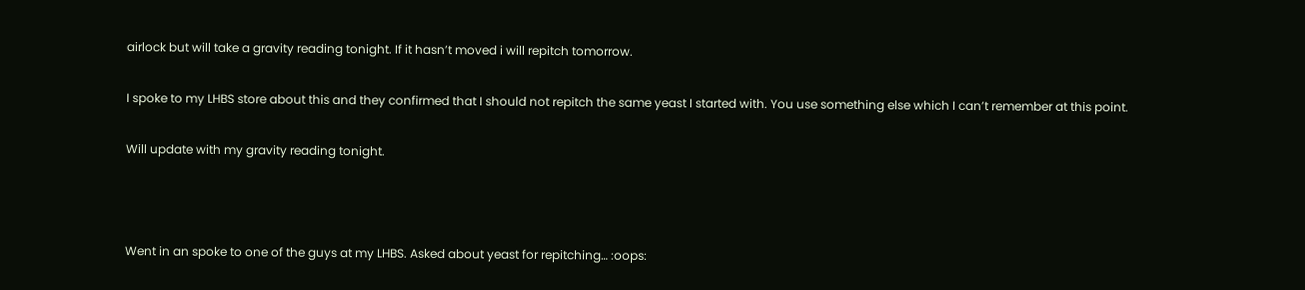airlock but will take a gravity reading tonight. If it hasn’t moved i will repitch tomorrow.

I spoke to my LHBS store about this and they confirmed that I should not repitch the same yeast I started with. You use something else which I can’t remember at this point.

Will update with my gravity reading tonight.



Went in an spoke to one of the guys at my LHBS. Asked about yeast for repitching… :oops: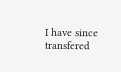I have since transfered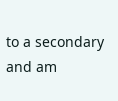to a secondary and am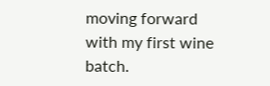moving forward with my first wine batch.